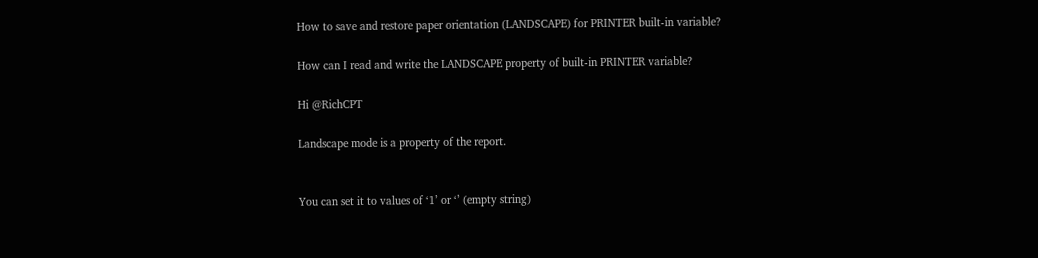How to save and restore paper orientation (LANDSCAPE) for PRINTER built-in variable?

How can I read and write the LANDSCAPE property of built-in PRINTER variable?

Hi @RichCPT

Landscape mode is a property of the report.


You can set it to values of ‘1’ or ‘’ (empty string)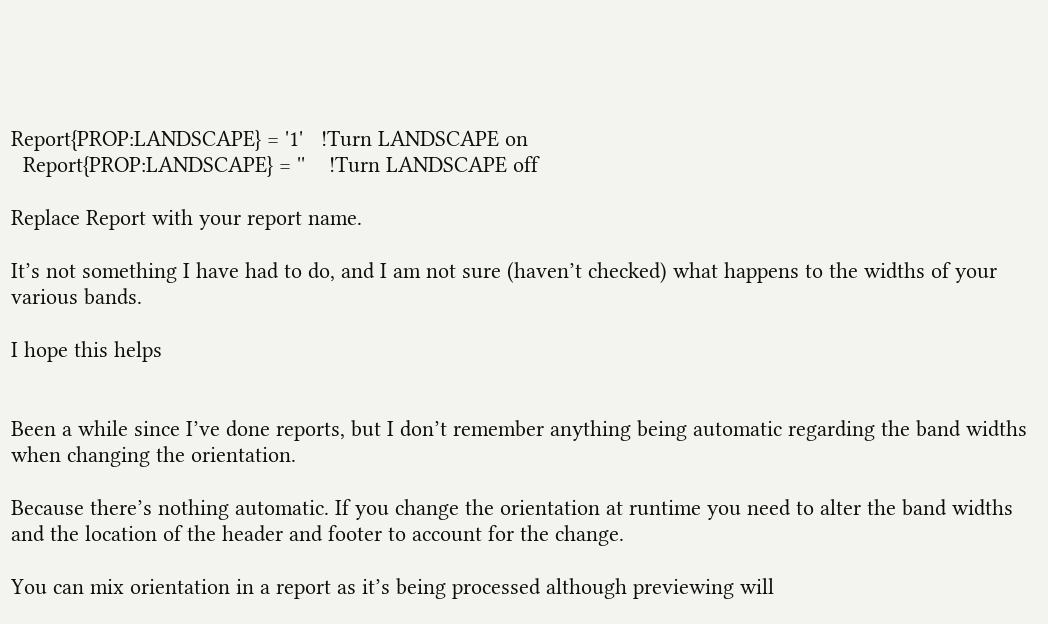Report{PROP:LANDSCAPE} = '1'   !Turn LANDSCAPE on
  Report{PROP:LANDSCAPE} = ''    !Turn LANDSCAPE off

Replace Report with your report name.

It’s not something I have had to do, and I am not sure (haven’t checked) what happens to the widths of your various bands.

I hope this helps


Been a while since I’ve done reports, but I don’t remember anything being automatic regarding the band widths when changing the orientation.

Because there’s nothing automatic. If you change the orientation at runtime you need to alter the band widths and the location of the header and footer to account for the change.

You can mix orientation in a report as it’s being processed although previewing will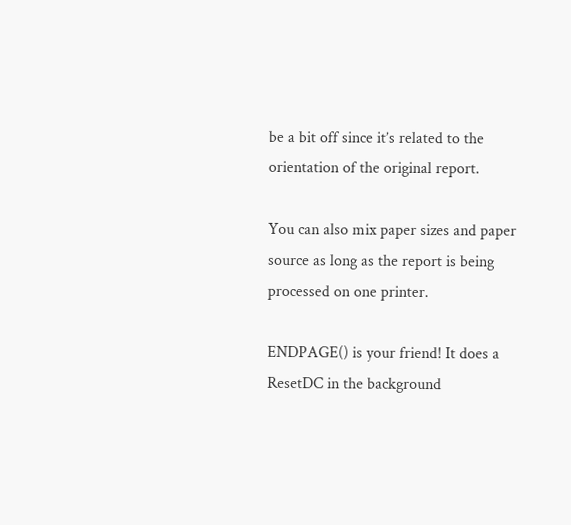be a bit off since it’s related to the orientation of the original report.

You can also mix paper sizes and paper source as long as the report is being processed on one printer.

ENDPAGE() is your friend! It does a ResetDC in the background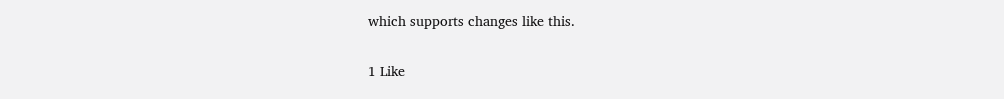which supports changes like this.

1 Like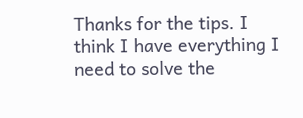Thanks for the tips. I think I have everything I need to solve the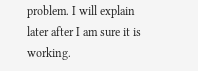problem. I will explain later after I am sure it is working.